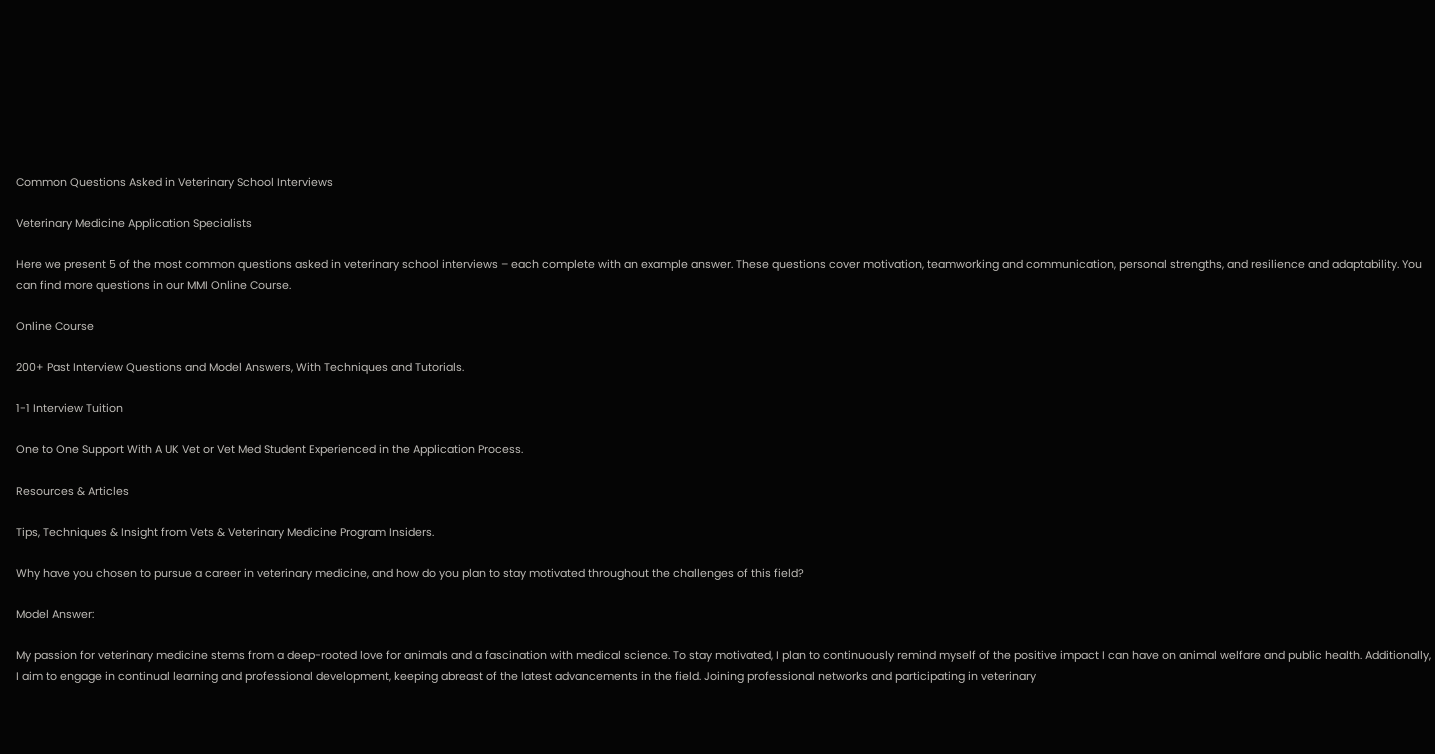Common Questions Asked in Veterinary School Interviews

Veterinary Medicine Application Specialists

Here we present 5 of the most common questions asked in veterinary school interviews – each complete with an example answer. These questions cover motivation, teamworking and communication, personal strengths, and resilience and adaptability. You can find more questions in our MMI Online Course.

Online Course

200+ Past Interview Questions and Model Answers, With Techniques and Tutorials.

1-1 Interview Tuition

One to One Support With A UK Vet or Vet Med Student Experienced in the Application Process.

Resources & Articles

Tips, Techniques & Insight from Vets & Veterinary Medicine Program Insiders.

Why have you chosen to pursue a career in veterinary medicine, and how do you plan to stay motivated throughout the challenges of this field?

Model Answer:

My passion for veterinary medicine stems from a deep-rooted love for animals and a fascination with medical science. To stay motivated, I plan to continuously remind myself of the positive impact I can have on animal welfare and public health. Additionally, I aim to engage in continual learning and professional development, keeping abreast of the latest advancements in the field. Joining professional networks and participating in veterinary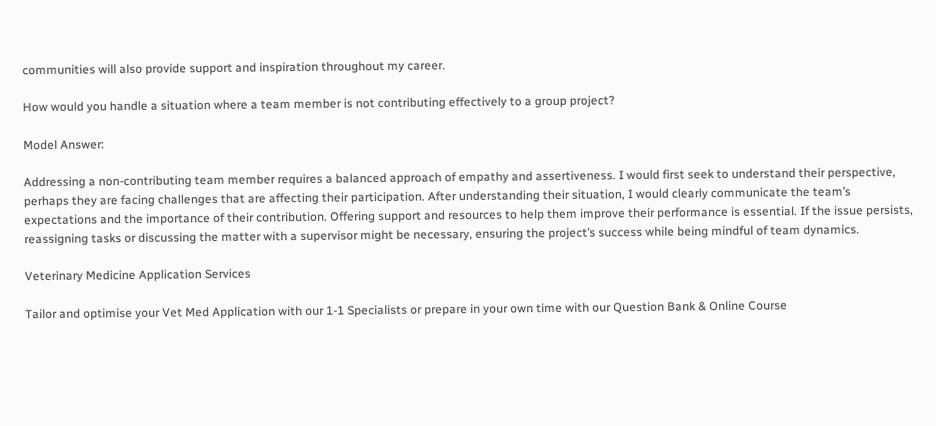communities will also provide support and inspiration throughout my career.

How would you handle a situation where a team member is not contributing effectively to a group project?

Model Answer:

Addressing a non-contributing team member requires a balanced approach of empathy and assertiveness. I would first seek to understand their perspective, perhaps they are facing challenges that are affecting their participation. After understanding their situation, I would clearly communicate the team’s expectations and the importance of their contribution. Offering support and resources to help them improve their performance is essential. If the issue persists, reassigning tasks or discussing the matter with a supervisor might be necessary, ensuring the project’s success while being mindful of team dynamics.

Veterinary Medicine Application Services

Tailor and optimise your Vet Med Application with our 1-1 Specialists or prepare in your own time with our Question Bank & Online Course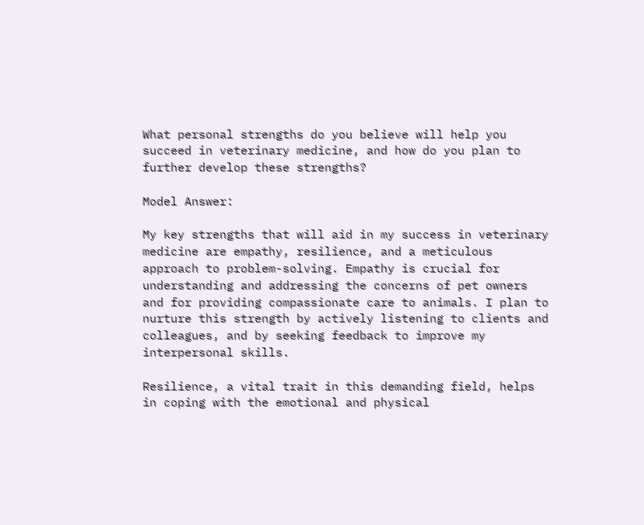What personal strengths do you believe will help you succeed in veterinary medicine, and how do you plan to further develop these strengths?

Model Answer:

My key strengths that will aid in my success in veterinary medicine are empathy, resilience, and a meticulous approach to problem-solving. Empathy is crucial for understanding and addressing the concerns of pet owners and for providing compassionate care to animals. I plan to nurture this strength by actively listening to clients and colleagues, and by seeking feedback to improve my interpersonal skills.

Resilience, a vital trait in this demanding field, helps in coping with the emotional and physical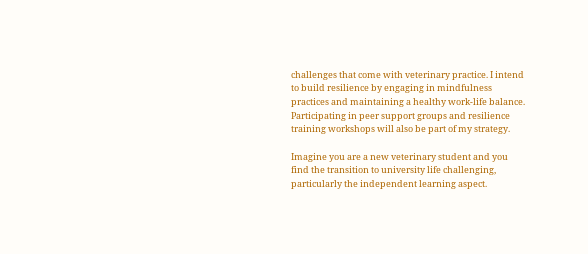challenges that come with veterinary practice. I intend to build resilience by engaging in mindfulness practices and maintaining a healthy work-life balance. Participating in peer support groups and resilience training workshops will also be part of my strategy.

Imagine you are a new veterinary student and you find the transition to university life challenging, particularly the independent learning aspect.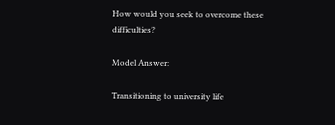How would you seek to overcome these difficulties?

Model Answer:

Transitioning to university life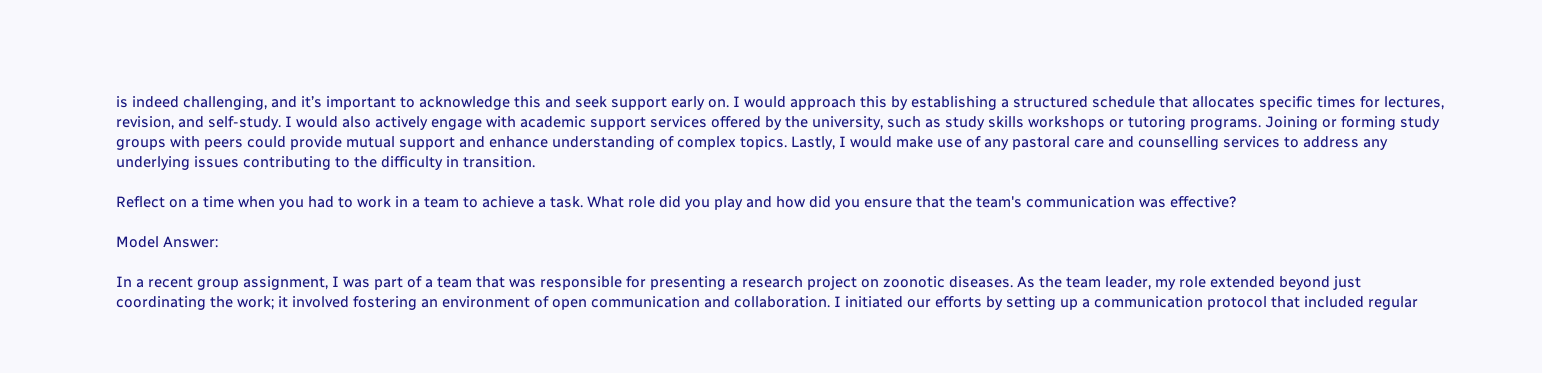is indeed challenging, and it’s important to acknowledge this and seek support early on. I would approach this by establishing a structured schedule that allocates specific times for lectures, revision, and self-study. I would also actively engage with academic support services offered by the university, such as study skills workshops or tutoring programs. Joining or forming study groups with peers could provide mutual support and enhance understanding of complex topics. Lastly, I would make use of any pastoral care and counselling services to address any underlying issues contributing to the difficulty in transition.

Reflect on a time when you had to work in a team to achieve a task. What role did you play and how did you ensure that the team's communication was effective?

Model Answer:

In a recent group assignment, I was part of a team that was responsible for presenting a research project on zoonotic diseases. As the team leader, my role extended beyond just coordinating the work; it involved fostering an environment of open communication and collaboration. I initiated our efforts by setting up a communication protocol that included regular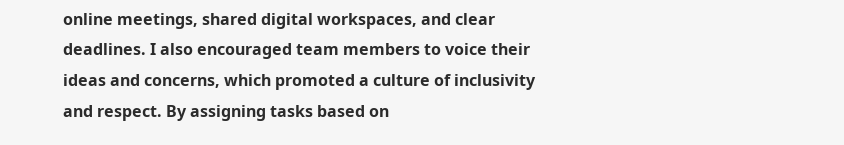online meetings, shared digital workspaces, and clear deadlines. I also encouraged team members to voice their ideas and concerns, which promoted a culture of inclusivity and respect. By assigning tasks based on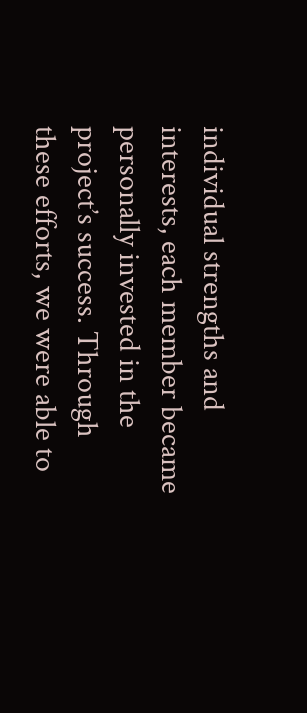individual strengths and interests, each member became personally invested in the project’s success. Through these efforts, we were able to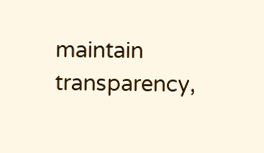maintain transparency,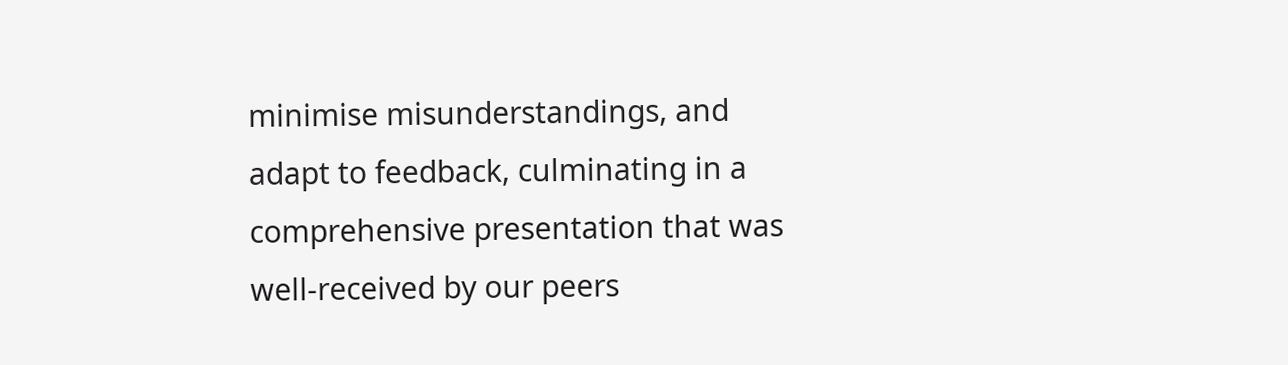minimise misunderstandings, and adapt to feedback, culminating in a comprehensive presentation that was well-received by our peers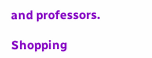and professors.

Shopping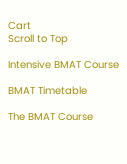Cart
Scroll to Top

Intensive BMAT Course

BMAT Timetable

The BMAT Course